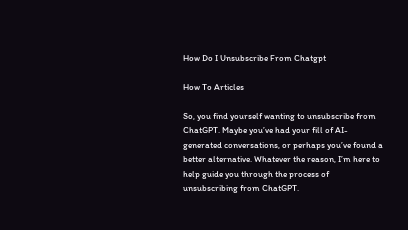How Do I Unsubscribe From Chatgpt

How To Articles

So, you find yourself wanting to unsubscribe from ChatGPT. Maybe you’ve had your fill of AI-generated conversations, or perhaps you’ve found a better alternative. Whatever the reason, I’m here to help guide you through the process of unsubscribing from ChatGPT.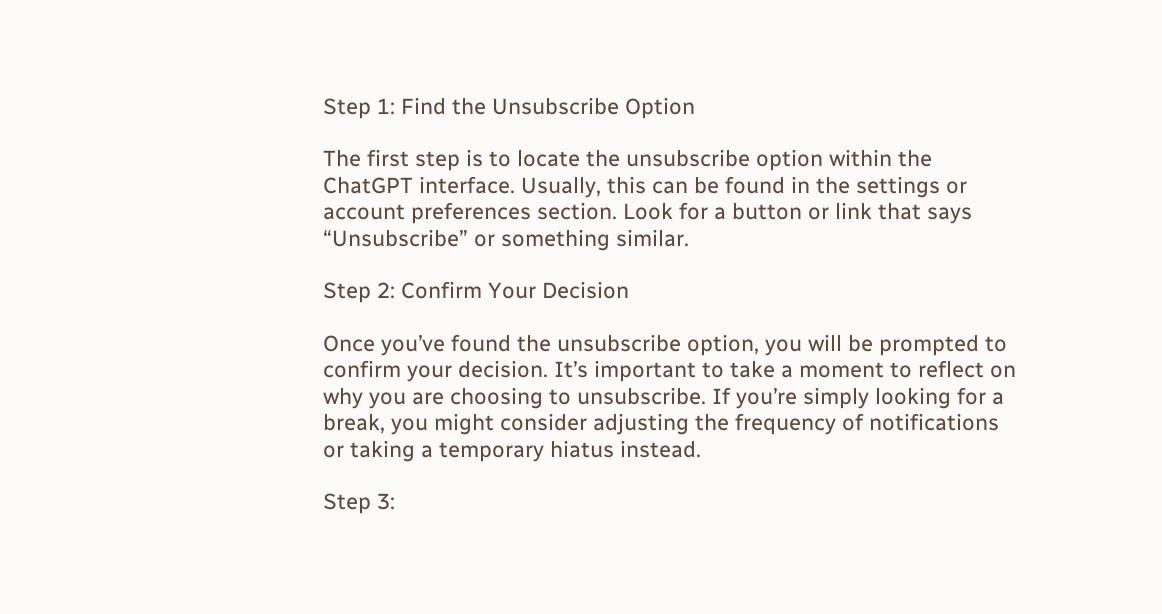Step 1: Find the Unsubscribe Option

The first step is to locate the unsubscribe option within the ChatGPT interface. Usually, this can be found in the settings or account preferences section. Look for a button or link that says “Unsubscribe” or something similar.

Step 2: Confirm Your Decision

Once you’ve found the unsubscribe option, you will be prompted to confirm your decision. It’s important to take a moment to reflect on why you are choosing to unsubscribe. If you’re simply looking for a break, you might consider adjusting the frequency of notifications or taking a temporary hiatus instead.

Step 3: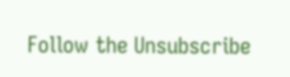Follow the Unsubscribe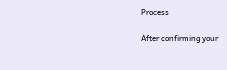Process

After confirming your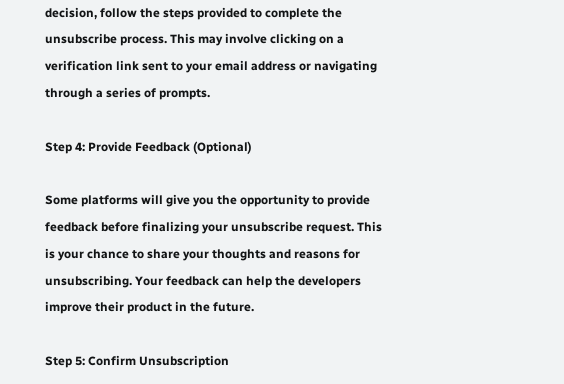decision, follow the steps provided to complete the unsubscribe process. This may involve clicking on a verification link sent to your email address or navigating through a series of prompts.

Step 4: Provide Feedback (Optional)

Some platforms will give you the opportunity to provide feedback before finalizing your unsubscribe request. This is your chance to share your thoughts and reasons for unsubscribing. Your feedback can help the developers improve their product in the future.

Step 5: Confirm Unsubscription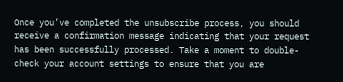Once you’ve completed the unsubscribe process, you should receive a confirmation message indicating that your request has been successfully processed. Take a moment to double-check your account settings to ensure that you are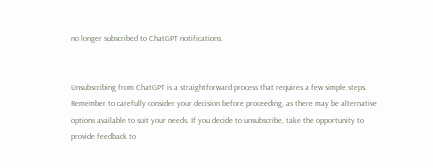no longer subscribed to ChatGPT notifications.


Unsubscribing from ChatGPT is a straightforward process that requires a few simple steps. Remember to carefully consider your decision before proceeding, as there may be alternative options available to suit your needs. If you decide to unsubscribe, take the opportunity to provide feedback to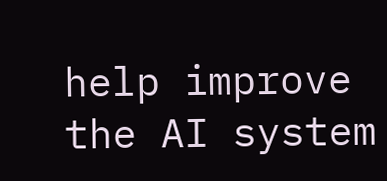help improve the AI system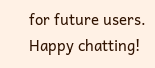for future users. Happy chatting!